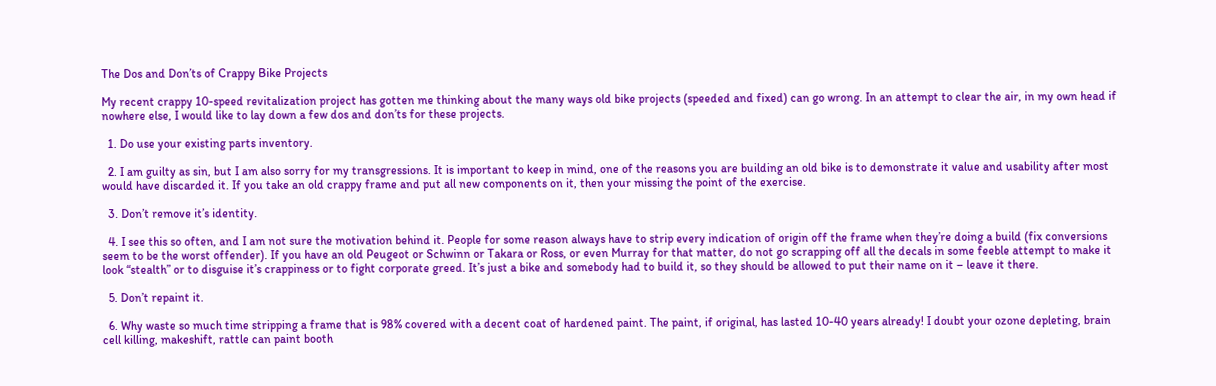The Dos and Don’ts of Crappy Bike Projects

My recent crappy 10-speed revitalization project has gotten me thinking about the many ways old bike projects (speeded and fixed) can go wrong. In an attempt to clear the air, in my own head if nowhere else, I would like to lay down a few dos and don’ts for these projects.

  1. Do use your existing parts inventory.

  2. I am guilty as sin, but I am also sorry for my transgressions. It is important to keep in mind, one of the reasons you are building an old bike is to demonstrate it value and usability after most would have discarded it. If you take an old crappy frame and put all new components on it, then your missing the point of the exercise.

  3. Don’t remove it’s identity.

  4. I see this so often, and I am not sure the motivation behind it. People for some reason always have to strip every indication of origin off the frame when they’re doing a build (fix conversions seem to be the worst offender). If you have an old Peugeot or Schwinn or Takara or Ross, or even Murray for that matter, do not go scrapping off all the decals in some feeble attempt to make it look “stealth” or to disguise it’s crappiness or to fight corporate greed. It’s just a bike and somebody had to build it, so they should be allowed to put their name on it – leave it there.

  5. Don’t repaint it.

  6. Why waste so much time stripping a frame that is 98% covered with a decent coat of hardened paint. The paint, if original, has lasted 10-40 years already! I doubt your ozone depleting, brain cell killing, makeshift, rattle can paint booth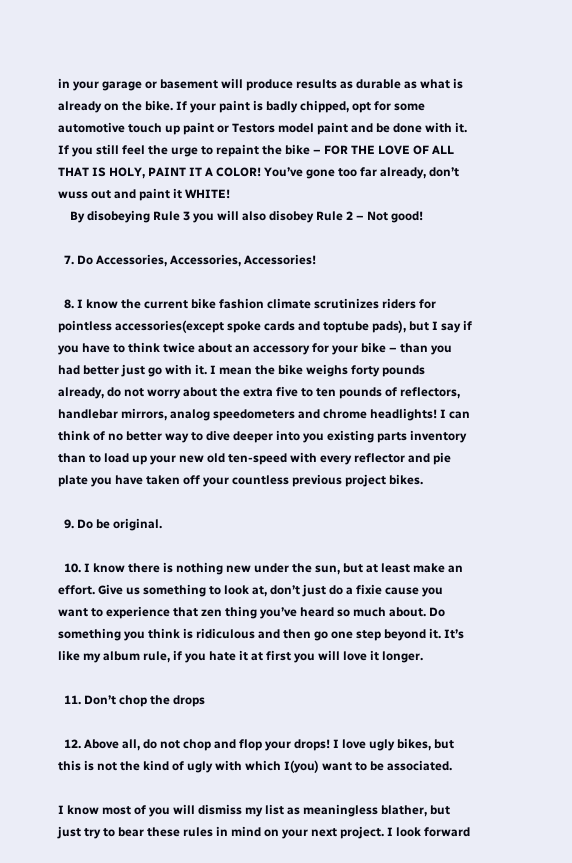in your garage or basement will produce results as durable as what is already on the bike. If your paint is badly chipped, opt for some automotive touch up paint or Testors model paint and be done with it. If you still feel the urge to repaint the bike – FOR THE LOVE OF ALL THAT IS HOLY, PAINT IT A COLOR! You’ve gone too far already, don’t wuss out and paint it WHITE!
    By disobeying Rule 3 you will also disobey Rule 2 – Not good!

  7. Do Accessories, Accessories, Accessories!

  8. I know the current bike fashion climate scrutinizes riders for pointless accessories(except spoke cards and toptube pads), but I say if you have to think twice about an accessory for your bike – than you had better just go with it. I mean the bike weighs forty pounds already, do not worry about the extra five to ten pounds of reflectors, handlebar mirrors, analog speedometers and chrome headlights! I can think of no better way to dive deeper into you existing parts inventory than to load up your new old ten-speed with every reflector and pie plate you have taken off your countless previous project bikes.

  9. Do be original.

  10. I know there is nothing new under the sun, but at least make an effort. Give us something to look at, don’t just do a fixie cause you want to experience that zen thing you’ve heard so much about. Do something you think is ridiculous and then go one step beyond it. It’s like my album rule, if you hate it at first you will love it longer.

  11. Don’t chop the drops

  12. Above all, do not chop and flop your drops! I love ugly bikes, but this is not the kind of ugly with which I(you) want to be associated.

I know most of you will dismiss my list as meaningless blather, but just try to bear these rules in mind on your next project. I look forward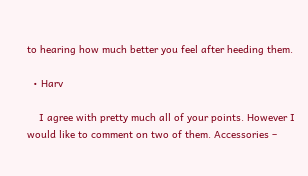to hearing how much better you feel after heeding them.

  • Harv

    I agree with pretty much all of your points. However I would like to comment on two of them. Accessories –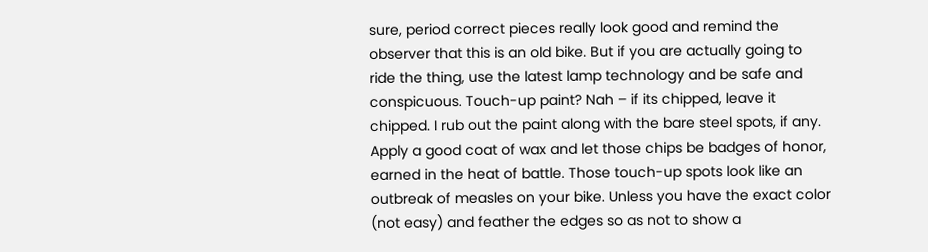sure, period correct pieces really look good and remind the observer that this is an old bike. But if you are actually going to ride the thing, use the latest lamp technology and be safe and conspicuous. Touch-up paint? Nah – if its chipped, leave it chipped. I rub out the paint along with the bare steel spots, if any. Apply a good coat of wax and let those chips be badges of honor, earned in the heat of battle. Those touch-up spots look like an outbreak of measles on your bike. Unless you have the exact color (not easy) and feather the edges so as not to show a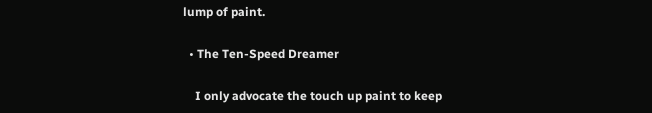lump of paint.

  • The Ten-Speed Dreamer

    I only advocate the touch up paint to keep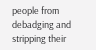people from debadging and stripping their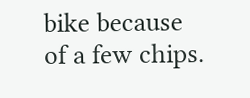bike because of a few chips.